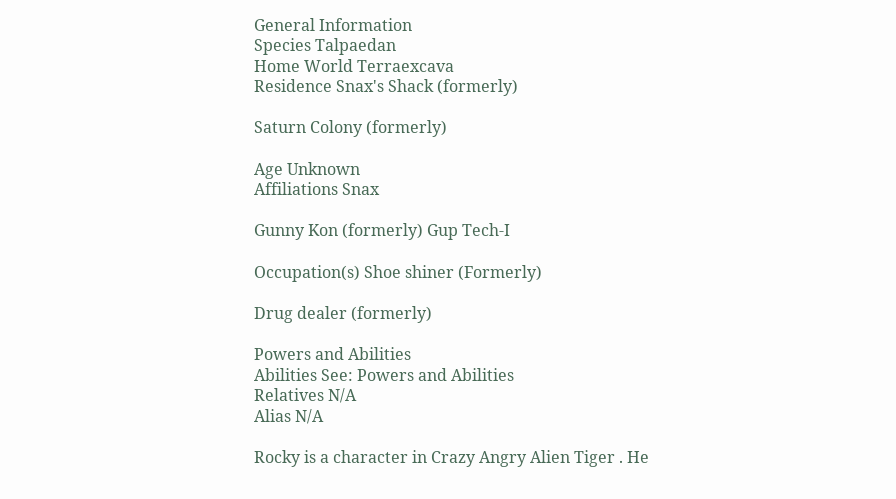General Information
Species Talpaedan
Home World Terraexcava
Residence Snax's Shack (formerly)

Saturn Colony (formerly)

Age Unknown
Affiliations Snax

Gunny Kon (formerly) Gup Tech-I

Occupation(s) Shoe shiner (Formerly)

Drug dealer (formerly)

Powers and Abilities
Abilities See: Powers and Abilities
Relatives N/A
Alias N/A

Rocky is a character in Crazy Angry Alien Tiger . He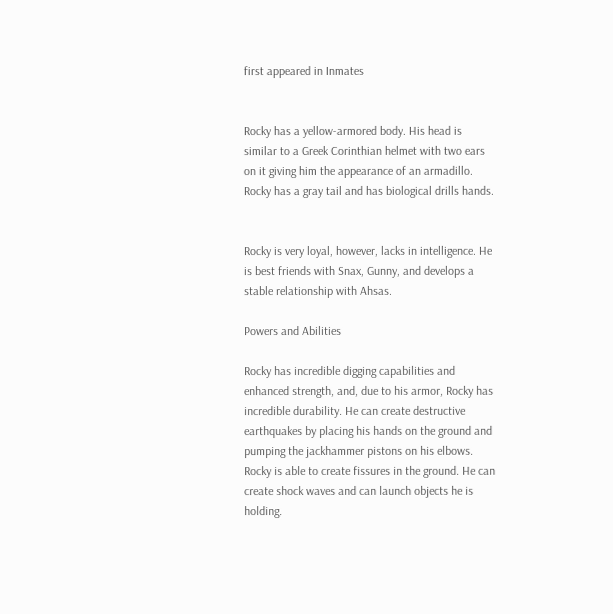first appeared in Inmates


Rocky has a yellow-armored body. His head is similar to a Greek Corinthian helmet with two ears on it giving him the appearance of an armadillo. Rocky has a gray tail and has biological drills hands.


Rocky is very loyal, however, lacks in intelligence. He is best friends with Snax, Gunny, and develops a stable relationship with Ahsas.

Powers and Abilities

Rocky has incredible digging capabilities and enhanced strength, and, due to his armor, Rocky has incredible durability. He can create destructive earthquakes by placing his hands on the ground and pumping the jackhammer pistons on his elbows. Rocky is able to create fissures in the ground. He can create shock waves and can launch objects he is holding.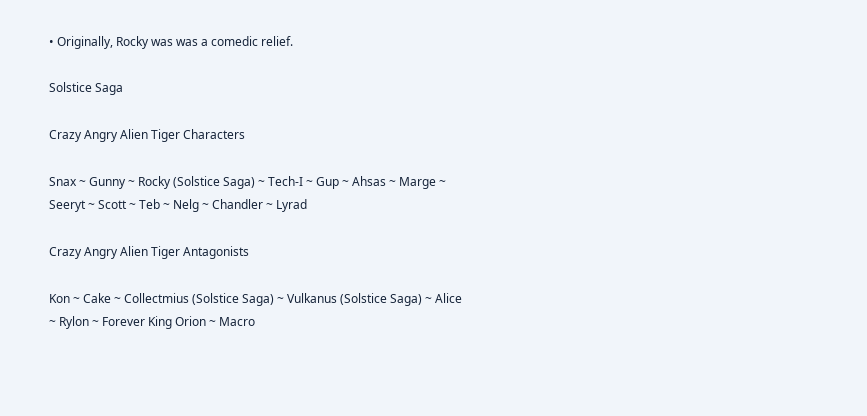• Originally, Rocky was was a comedic relief.

Solstice Saga

Crazy Angry Alien Tiger Characters

Snax ~ Gunny ~ Rocky (Solstice Saga) ~ Tech-I ~ Gup ~ Ahsas ~ Marge ~ Seeryt ~ Scott ~ Teb ~ Nelg ~ Chandler ~ Lyrad

Crazy Angry Alien Tiger Antagonists

Kon ~ Cake ~ Collectmius (Solstice Saga) ~ Vulkanus (Solstice Saga) ~ Alice ~ Rylon ~ Forever King Orion ~ Macro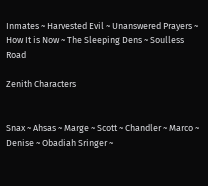Inmates ~ Harvested Evil ~ Unanswered Prayers ~ How It is Now ~ The Sleeping Dens ~ Soulless Road

Zenith Characters


Snax ~ Ahsas ~ Marge ~ Scott ~ Chandler ~ Marco ~ Denise ~ Obadiah Sringer ~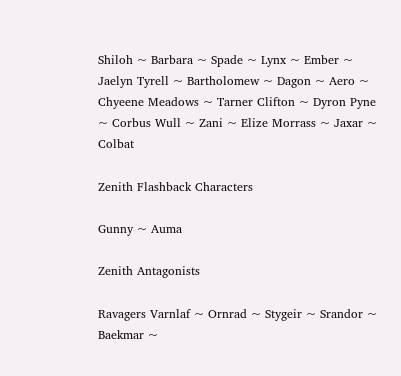Shiloh ~ Barbara ~ Spade ~ Lynx ~ Ember ~ Jaelyn Tyrell ~ Bartholomew ~ Dagon ~ Aero ~ Chyeene Meadows ~ Tarner Clifton ~ Dyron Pyne ~ Corbus Wull ~ Zani ~ Elize Morrass ~ Jaxar ~ Colbat

Zenith Flashback Characters

Gunny ~ Auma

Zenith Antagonists

Ravagers Varnlaf ~ Ornrad ~ Stygeir ~ Srandor ~ Baekmar ~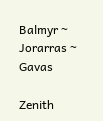Balmyr ~ Jorarras ~ Gavas

Zenith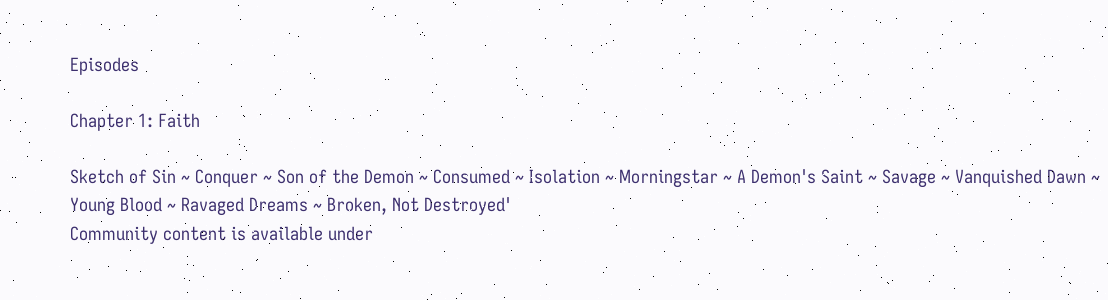Episodes

Chapter 1: Faith

Sketch of Sin ~ Conquer ~ Son of the Demon ~ Consumed ~ Isolation ~ Morningstar ~ A Demon's Saint ~ Savage ~ Vanquished Dawn ~ Young Blood ~ Ravaged Dreams ~ Broken, Not Destroyed'
Community content is available under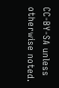CC-BY-SA unless otherwise noted.